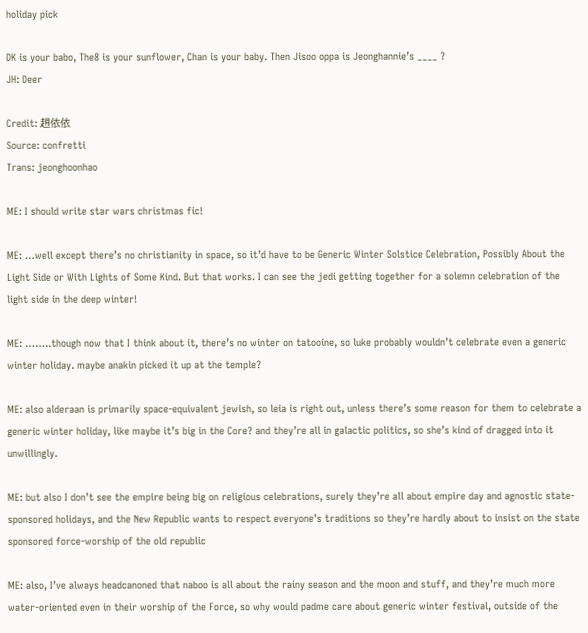holiday pick

DK is your babo, The8 is your sunflower, Chan is your baby. Then Jisoo oppa is Jeonghannie’s ____ ?
JH: Deer

Credit: 趙依依
Source: confretti
Trans: jeonghoonhao

ME: I should write star wars christmas fic!

ME: …well except there’s no christianity in space, so it’d have to be Generic Winter Solstice Celebration, Possibly About the Light Side or With Lights of Some Kind. But that works. I can see the jedi getting together for a solemn celebration of the light side in the deep winter!

ME: ……..though now that I think about it, there’s no winter on tatooine, so luke probably wouldn’t celebrate even a generic winter holiday. maybe anakin picked it up at the temple?

ME: also alderaan is primarily space-equivalent jewish, so leia is right out, unless there’s some reason for them to celebrate a generic winter holiday, like maybe it’s big in the Core? and they’re all in galactic politics, so she’s kind of dragged into it unwillingly.

ME: but also I don’t see the empire being big on religious celebrations, surely they’re all about empire day and agnostic state-sponsored holidays, and the New Republic wants to respect everyone’s traditions so they’re hardly about to insist on the state sponsored force-worship of the old republic

ME: also, I’ve always headcanoned that naboo is all about the rainy season and the moon and stuff, and they’re much more water-oriented even in their worship of the Force, so why would padme care about generic winter festival, outside of the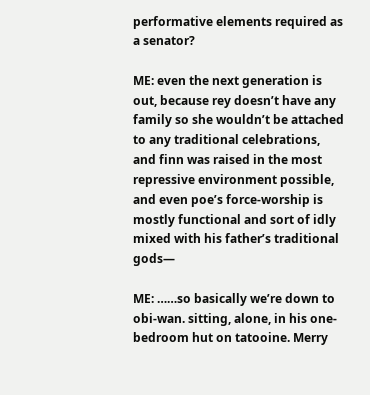performative elements required as a senator?

ME: even the next generation is out, because rey doesn’t have any family so she wouldn’t be attached to any traditional celebrations, and finn was raised in the most repressive environment possible, and even poe’s force-worship is mostly functional and sort of idly mixed with his father’s traditional gods—

ME: ……so basically we’re down to obi-wan. sitting, alone, in his one-bedroom hut on tatooine. Merry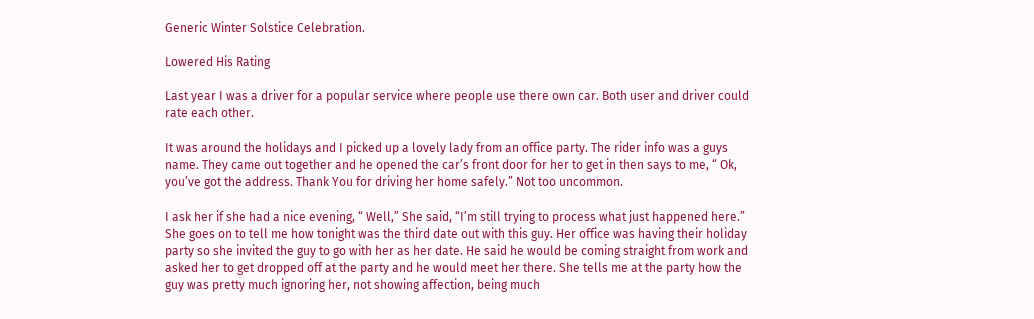Generic Winter Solstice Celebration.

Lowered His Rating

Last year I was a driver for a popular service where people use there own car. Both user and driver could rate each other.

It was around the holidays and I picked up a lovely lady from an office party. The rider info was a guys name. They came out together and he opened the car’s front door for her to get in then says to me, “ Ok, you’ve got the address. Thank You for driving her home safely.” Not too uncommon.

I ask her if she had a nice evening, “ Well,” She said, “I’m still trying to process what just happened here.” She goes on to tell me how tonight was the third date out with this guy. Her office was having their holiday party so she invited the guy to go with her as her date. He said he would be coming straight from work and asked her to get dropped off at the party and he would meet her there. She tells me at the party how the guy was pretty much ignoring her, not showing affection, being much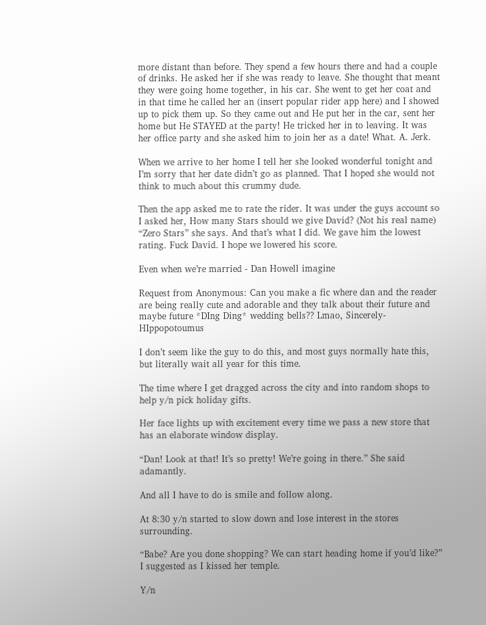more distant than before. They spend a few hours there and had a couple of drinks. He asked her if she was ready to leave. She thought that meant they were going home together, in his car. She went to get her coat and in that time he called her an (insert popular rider app here) and I showed up to pick them up. So they came out and He put her in the car, sent her home but He STAYED at the party! He tricked her in to leaving. It was her office party and she asked him to join her as a date! What. A. Jerk.

When we arrive to her home I tell her she looked wonderful tonight and I’m sorry that her date didn’t go as planned. That I hoped she would not think to much about this crummy dude.

Then the app asked me to rate the rider. It was under the guys account so I asked her, How many Stars should we give David? (Not his real name) “Zero Stars” she says. And that’s what I did. We gave him the lowest rating. Fuck David. I hope we lowered his score.

Even when we’re married - Dan Howell imagine

Request from Anonymous: Can you make a fic where dan and the reader are being really cute and adorable and they talk about their future and maybe future *DIng Ding* wedding bells?? Lmao, Sincerely- HIppopotoumus

I don’t seem like the guy to do this, and most guys normally hate this, but literally wait all year for this time.

The time where I get dragged across the city and into random shops to help y/n pick holiday gifts.

Her face lights up with excitement every time we pass a new store that has an elaborate window display.

“Dan! Look at that! It’s so pretty! We’re going in there.” She said adamantly.

And all I have to do is smile and follow along.

At 8:30 y/n started to slow down and lose interest in the stores surrounding.

“Babe? Are you done shopping? We can start heading home if you’d like?” I suggested as I kissed her temple.

Y/n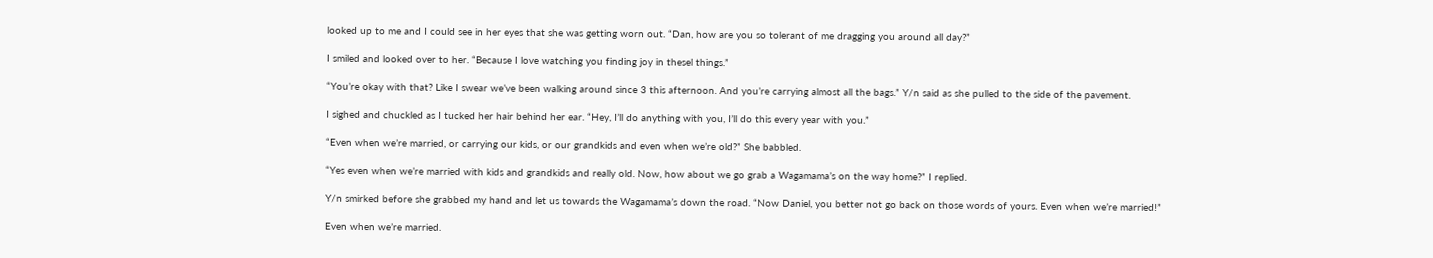looked up to me and I could see in her eyes that she was getting worn out. “Dan, how are you so tolerant of me dragging you around all day?”

I smiled and looked over to her. “Because I love watching you finding joy in thesel things.”

“You’re okay with that? Like I swear we’ve been walking around since 3 this afternoon. And you’re carrying almost all the bags.” Y/n said as she pulled to the side of the pavement.

I sighed and chuckled as I tucked her hair behind her ear. “Hey, I’ll do anything with you, I’ll do this every year with you.”

“Even when we’re married, or carrying our kids, or our grandkids and even when we’re old?” She babbled.

“Yes even when we’re married with kids and grandkids and really old. Now, how about we go grab a Wagamama’s on the way home?” I replied.

Y/n smirked before she grabbed my hand and let us towards the Wagamama’s down the road. “Now Daniel, you better not go back on those words of yours. Even when we’re married!”

Even when we’re married.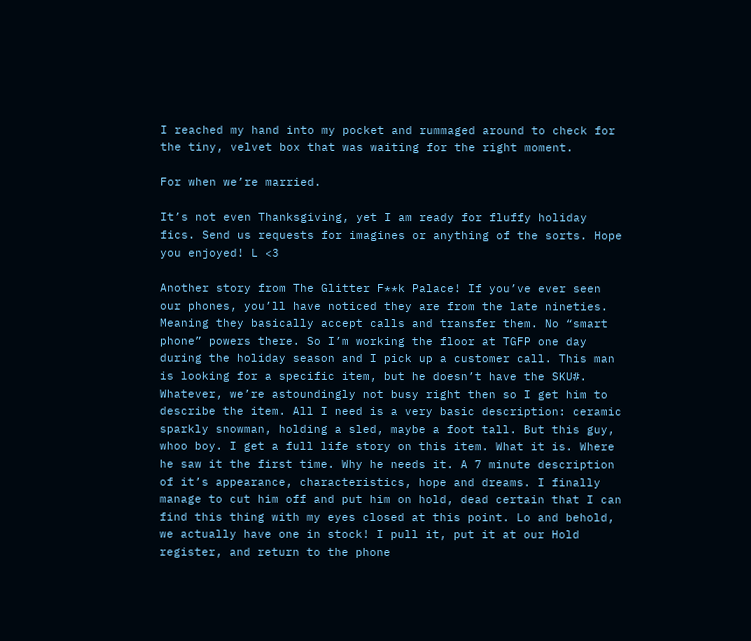I reached my hand into my pocket and rummaged around to check for the tiny, velvet box that was waiting for the right moment.

For when we’re married.

It’s not even Thanksgiving, yet I am ready for fluffy holiday fics. Send us requests for imagines or anything of the sorts. Hope you enjoyed! L <3

Another story from The Glitter F**k Palace! If you’ve ever seen our phones, you’ll have noticed they are from the late nineties. Meaning they basically accept calls and transfer them. No “smart phone” powers there. So I’m working the floor at TGFP one day during the holiday season and I pick up a customer call. This man is looking for a specific item, but he doesn’t have the SKU#. Whatever, we’re astoundingly not busy right then so I get him to describe the item. All I need is a very basic description: ceramic sparkly snowman, holding a sled, maybe a foot tall. But this guy, whoo boy. I get a full life story on this item. What it is. Where he saw it the first time. Why he needs it. A 7 minute description of it’s appearance, characteristics, hope and dreams. I finally manage to cut him off and put him on hold, dead certain that I can find this thing with my eyes closed at this point. Lo and behold, we actually have one in stock! I pull it, put it at our Hold register, and return to the phone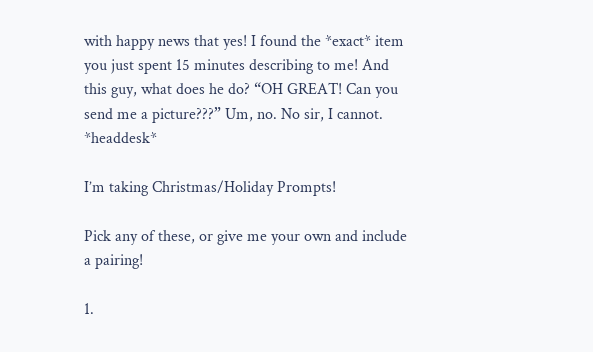with happy news that yes! I found the *exact* item you just spent 15 minutes describing to me! And this guy, what does he do? “OH GREAT! Can you send me a picture???” Um, no. No sir, I cannot. *headdesk*

I’m taking Christmas/Holiday Prompts!

Pick any of these, or give me your own and include a pairing!

1.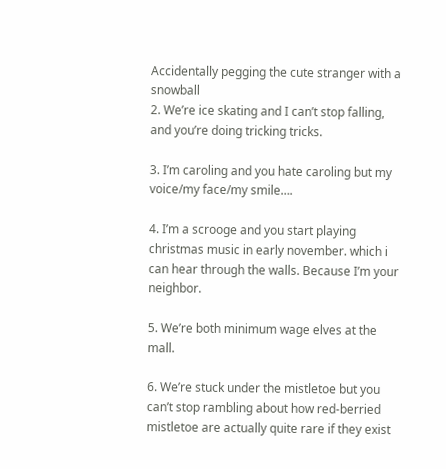Accidentally pegging the cute stranger with a snowball
2. We’re ice skating and I can’t stop falling, and you’re doing tricking tricks.

3. I’m caroling and you hate caroling but my voice/my face/my smile….

4. I’m a scrooge and you start playing christmas music in early november. which i can hear through the walls. Because I’m your neighbor.

5. We’re both minimum wage elves at the mall.

6. We’re stuck under the mistletoe but you can’t stop rambling about how red-berried mistletoe are actually quite rare if they exist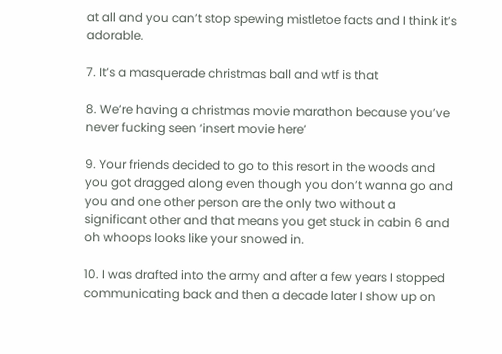at all and you can’t stop spewing mistletoe facts and I think it’s adorable.

7. It’s a masquerade christmas ball and wtf is that

8. We’re having a christmas movie marathon because you’ve never fucking seen ‘insert movie here’

9. Your friends decided to go to this resort in the woods and you got dragged along even though you don’t wanna go and you and one other person are the only two without a significant other and that means you get stuck in cabin 6 and oh whoops looks like your snowed in.

10. I was drafted into the army and after a few years I stopped communicating back and then a decade later I show up on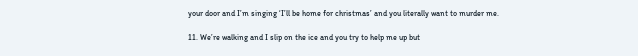your door and I’m singing ‘I’ll be home for christmas’ and you literally want to murder me.

11. We’re walking and I slip on the ice and you try to help me up but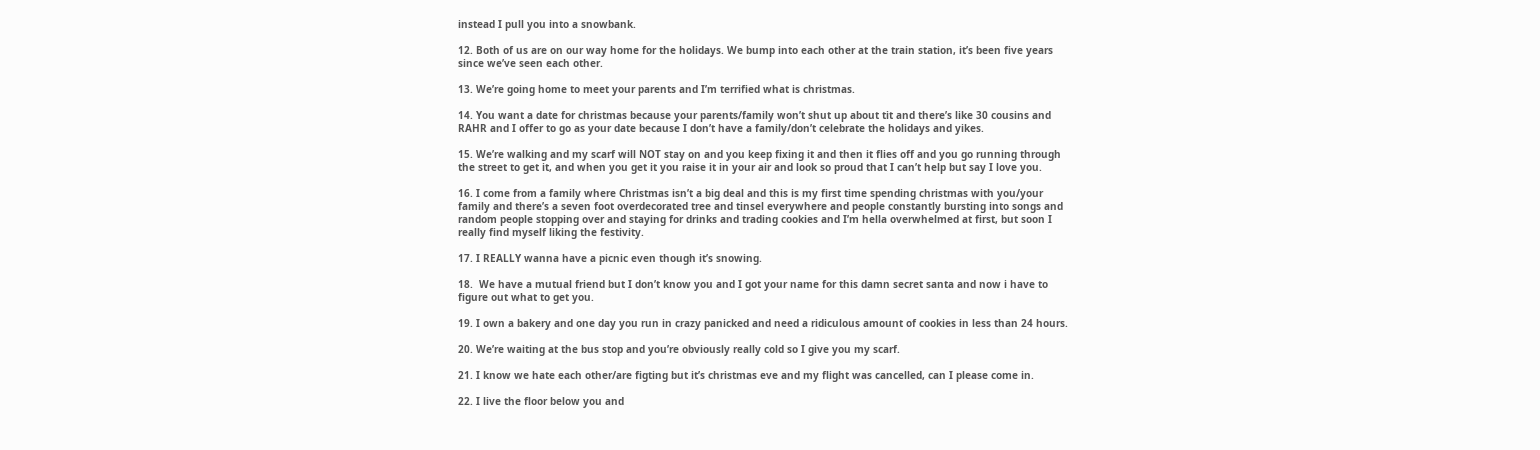instead I pull you into a snowbank.

12. Both of us are on our way home for the holidays. We bump into each other at the train station, it’s been five years since we’ve seen each other.

13. We’re going home to meet your parents and I’m terrified what is christmas.

14. You want a date for christmas because your parents/family won’t shut up about tit and there’s like 30 cousins and RAHR and I offer to go as your date because I don’t have a family/don’t celebrate the holidays and yikes.

15. We’re walking and my scarf will NOT stay on and you keep fixing it and then it flies off and you go running through the street to get it, and when you get it you raise it in your air and look so proud that I can’t help but say I love you.

16. I come from a family where Christmas isn’t a big deal and this is my first time spending christmas with you/your family and there’s a seven foot overdecorated tree and tinsel everywhere and people constantly bursting into songs and random people stopping over and staying for drinks and trading cookies and I’m hella overwhelmed at first, but soon I really find myself liking the festivity.

17. I REALLY wanna have a picnic even though it’s snowing.

18.  We have a mutual friend but I don’t know you and I got your name for this damn secret santa and now i have to figure out what to get you.

19. I own a bakery and one day you run in crazy panicked and need a ridiculous amount of cookies in less than 24 hours.

20. We’re waiting at the bus stop and you’re obviously really cold so I give you my scarf.

21. I know we hate each other/are figting but it’s christmas eve and my flight was cancelled, can I please come in.

22. I live the floor below you and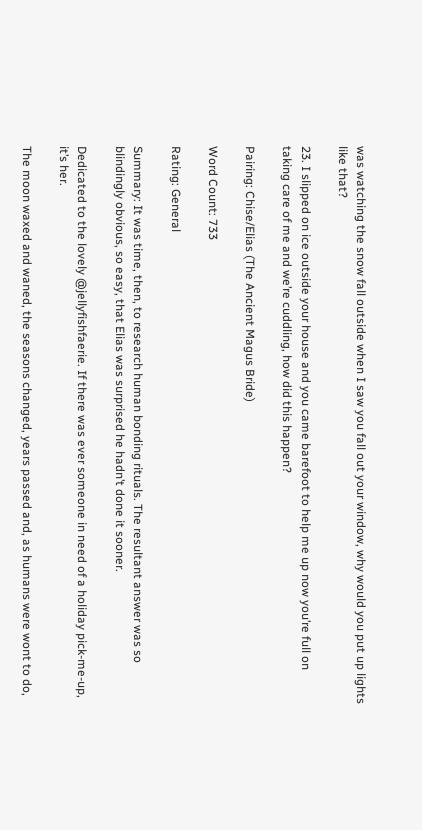was watching the snow fall outside when I saw you fall out your window, why would you put up lights like that?

23. I slipped on ice outside your house and you came barefoot to help me up now you’re full on taking care of me and we’re cuddling, how did this happen?

Pairing: Chise/Elias (The Ancient Magus Bride)

Word Count: 733

Rating: General

Summary: It was time, then, to research human bonding rituals. The resultant answer was so blindingly obvious, so easy, that Elias was surprised he hadn’t done it sooner.

Dedicated to the lovely @jellyfishfaerie. If there was ever someone in need of a holiday pick-me-up, it’s her.

The moon waxed and waned, the seasons changed, years passed and, as humans were wont to do,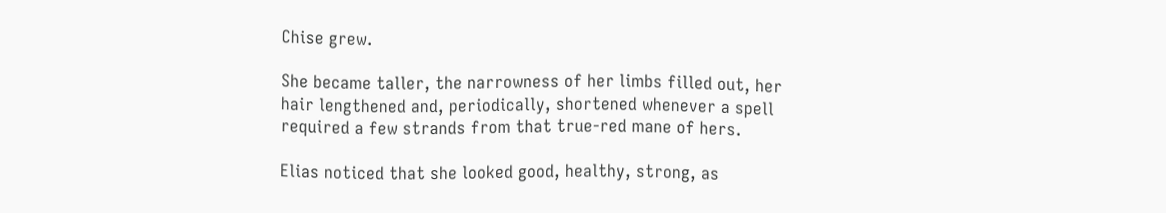Chise grew.

She became taller, the narrowness of her limbs filled out, her hair lengthened and, periodically, shortened whenever a spell required a few strands from that true-red mane of hers.

Elias noticed that she looked good, healthy, strong, as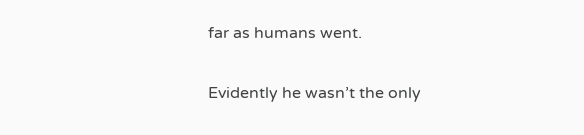far as humans went.

Evidently he wasn’t the only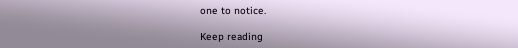one to notice.

Keep reading